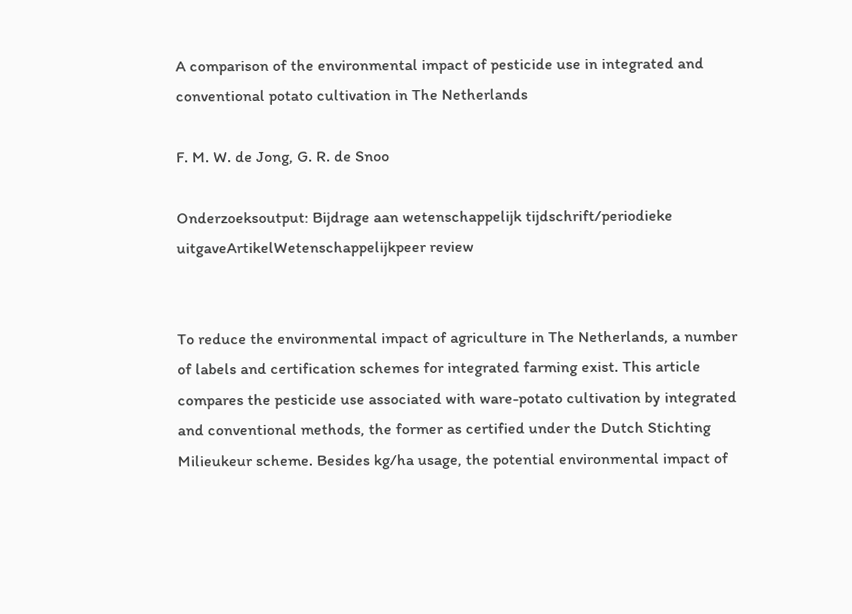A comparison of the environmental impact of pesticide use in integrated and conventional potato cultivation in The Netherlands

F. M. W. de Jong, G. R. de Snoo

Onderzoeksoutput: Bijdrage aan wetenschappelijk tijdschrift/periodieke uitgaveArtikelWetenschappelijkpeer review


To reduce the environmental impact of agriculture in The Netherlands, a number of labels and certification schemes for integrated farming exist. This article compares the pesticide use associated with ware-potato cultivation by integrated and conventional methods, the former as certified under the Dutch Stichting Milieukeur scheme. Besides kg/ha usage, the potential environmental impact of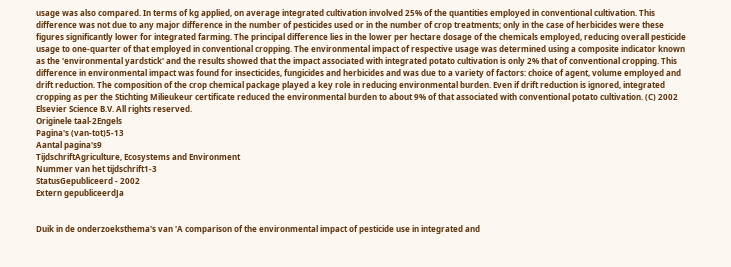usage was also compared. In terms of kg applied, on average integrated cultivation involved 25% of the quantities employed in conventional cultivation. This difference was not due to any major difference in the number of pesticides used or in the number of crop treatments; only in the case of herbicides were these figures significantly lower for integrated farming. The principal difference lies in the lower per hectare dosage of the chemicals employed, reducing overall pesticide usage to one-quarter of that employed in conventional cropping. The environmental impact of respective usage was determined using a composite indicator known as the 'environmental yardstick' and the results showed that the impact associated with integrated potato cultivation is only 2% that of conventional cropping. This difference in environmental impact was found for insecticides, fungicides and herbicides and was due to a variety of factors: choice of agent, volume employed and drift reduction. The composition of the crop chemical package played a key role in reducing environmental burden. Even if drift reduction is ignored, integrated cropping as per the Stichting Milieukeur certificate reduced the environmental burden to about 9% of that associated with conventional potato cultivation. (C) 2002 Elsevier Science B.V. All rights reserved.
Originele taal-2Engels
Pagina's (van-tot)5-13
Aantal pagina's9
TijdschriftAgriculture, Ecosystems and Environment
Nummer van het tijdschrift1-3
StatusGepubliceerd - 2002
Extern gepubliceerdJa


Duik in de onderzoeksthema's van 'A comparison of the environmental impact of pesticide use in integrated and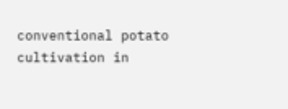conventional potato cultivation in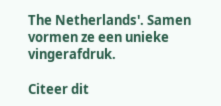The Netherlands'. Samen vormen ze een unieke vingerafdruk.

Citeer dit